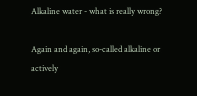Alkaline water - what is really wrong?

Again and again, so-called alkaline or actively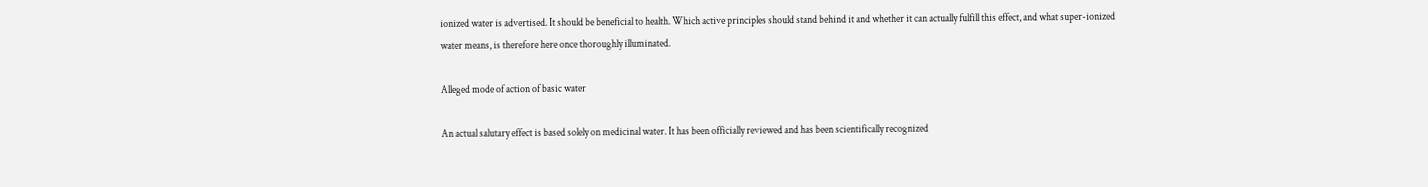ionized water is advertised. It should be beneficial to health. Which active principles should stand behind it and whether it can actually fulfill this effect, and what super-ionized water means, is therefore here once thoroughly illuminated.

Alleged mode of action of basic water

An actual salutary effect is based solely on medicinal water. It has been officially reviewed and has been scientifically recognized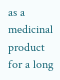as a medicinal product for a long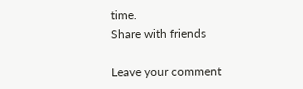time.
Share with friends

Leave your comment